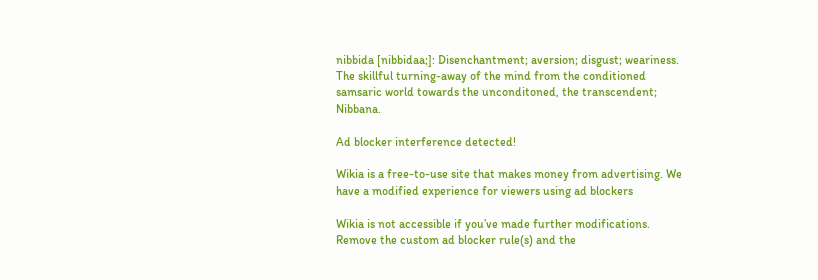nibbida [nibbidaa;]: Disenchantment; aversion; disgust; weariness. The skillful turning-away of the mind from the conditioned samsaric world towards the unconditoned, the transcendent; Nibbana.

Ad blocker interference detected!

Wikia is a free-to-use site that makes money from advertising. We have a modified experience for viewers using ad blockers

Wikia is not accessible if you’ve made further modifications. Remove the custom ad blocker rule(s) and the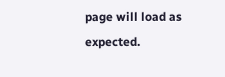page will load as expected.